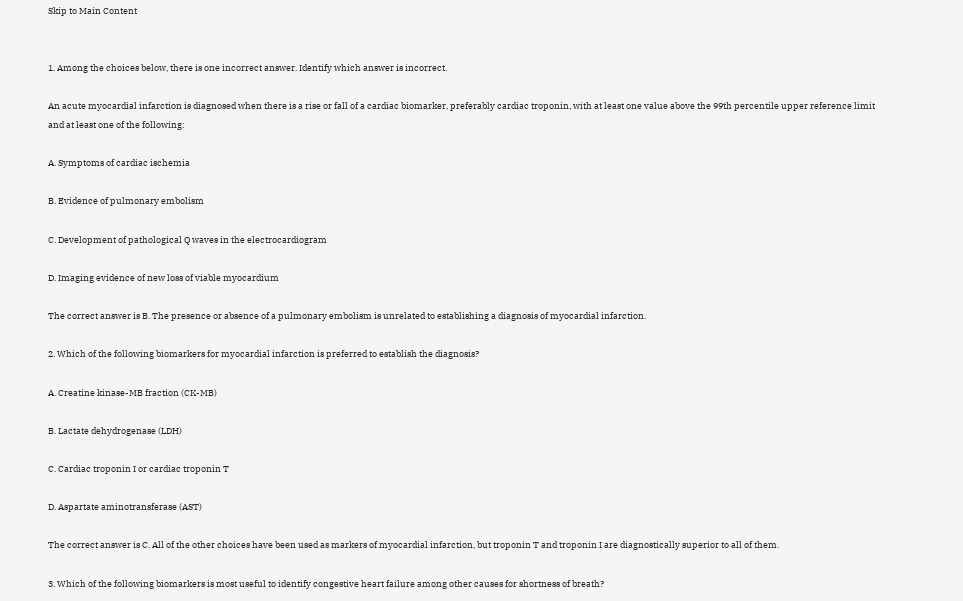Skip to Main Content


1. Among the choices below, there is one incorrect answer. Identify which answer is incorrect.

An acute myocardial infarction is diagnosed when there is a rise or fall of a cardiac biomarker, preferably cardiac troponin, with at least one value above the 99th percentile upper reference limit and at least one of the following:

A. Symptoms of cardiac ischemia

B. Evidence of pulmonary embolism

C. Development of pathological Q waves in the electrocardiogram

D. Imaging evidence of new loss of viable myocardium

The correct answer is B. The presence or absence of a pulmonary embolism is unrelated to establishing a diagnosis of myocardial infarction.

2. Which of the following biomarkers for myocardial infarction is preferred to establish the diagnosis?

A. Creatine kinase-MB fraction (CK-MB)

B. Lactate dehydrogenase (LDH)

C. Cardiac troponin I or cardiac troponin T

D. Aspartate aminotransferase (AST)

The correct answer is C. All of the other choices have been used as markers of myocardial infarction, but troponin T and troponin I are diagnostically superior to all of them.

3. Which of the following biomarkers is most useful to identify congestive heart failure among other causes for shortness of breath?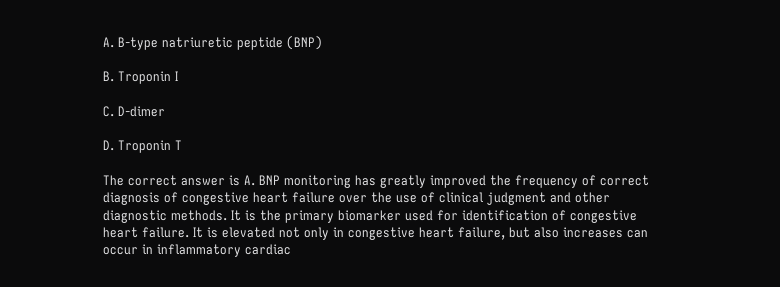A. B-type natriuretic peptide (BNP)

B. Troponin I

C. D-dimer

D. Troponin T

The correct answer is A. BNP monitoring has greatly improved the frequency of correct diagnosis of congestive heart failure over the use of clinical judgment and other diagnostic methods. It is the primary biomarker used for identification of congestive heart failure. It is elevated not only in congestive heart failure, but also increases can occur in inflammatory cardiac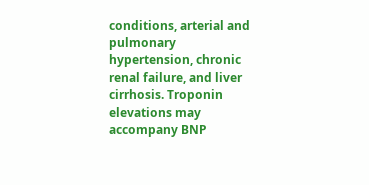conditions, arterial and pulmonary hypertension, chronic renal failure, and liver cirrhosis. Troponin elevations may accompany BNP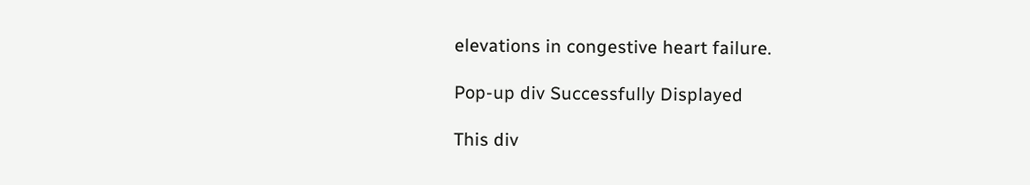elevations in congestive heart failure.

Pop-up div Successfully Displayed

This div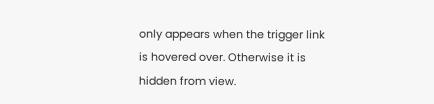only appears when the trigger link is hovered over. Otherwise it is hidden from view.